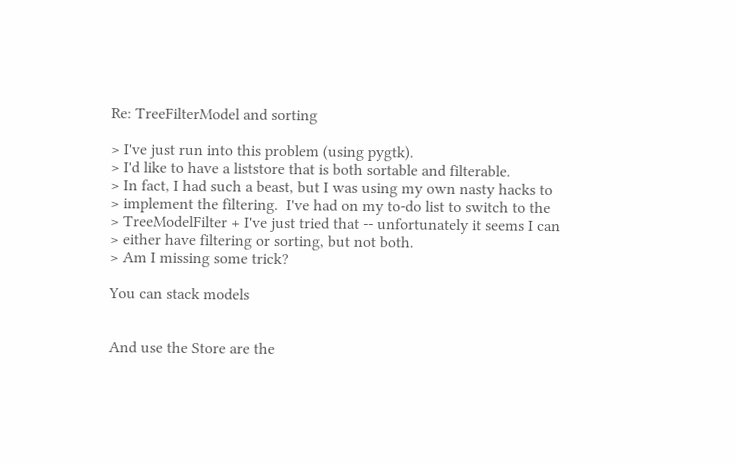Re: TreeFilterModel and sorting

> I've just run into this problem (using pygtk).
> I'd like to have a liststore that is both sortable and filterable.
> In fact, I had such a beast, but I was using my own nasty hacks to
> implement the filtering.  I've had on my to-do list to switch to the
> TreeModelFilter + I've just tried that -- unfortunately it seems I can
> either have filtering or sorting, but not both.
> Am I missing some trick?

You can stack models


And use the Store are the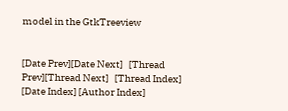model in the GtkTreeview


[Date Prev][Date Next]   [Thread Prev][Thread Next]   [Thread Index] [Date Index] [Author Index]